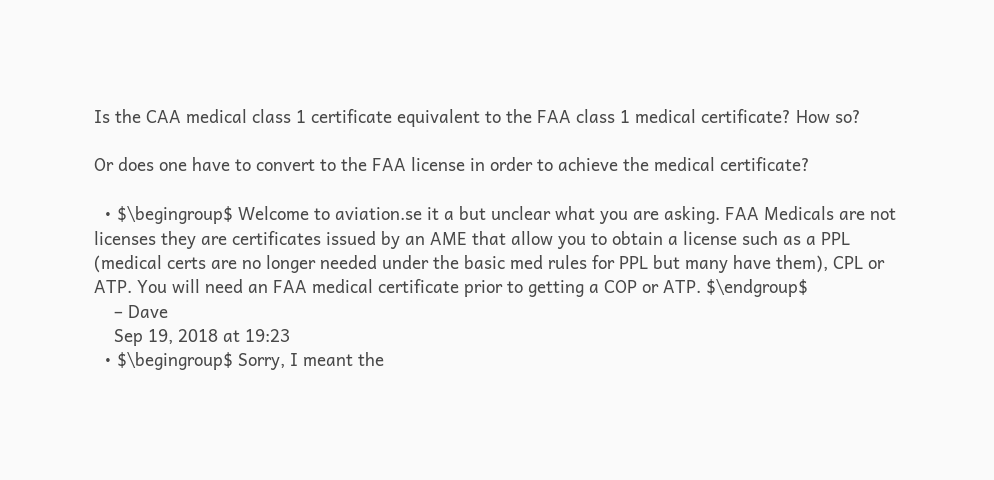Is the CAA medical class 1 certificate equivalent to the FAA class 1 medical certificate? How so?

Or does one have to convert to the FAA license in order to achieve the medical certificate?

  • $\begingroup$ Welcome to aviation.se it a but unclear what you are asking. FAA Medicals are not licenses they are certificates issued by an AME that allow you to obtain a license such as a PPL (medical certs are no longer needed under the basic med rules for PPL but many have them), CPL or ATP. You will need an FAA medical certificate prior to getting a COP or ATP. $\endgroup$
    – Dave
    Sep 19, 2018 at 19:23
  • $\begingroup$ Sorry, I meant the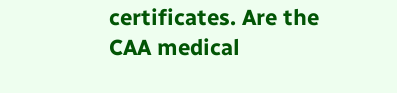certificates. Are the CAA medical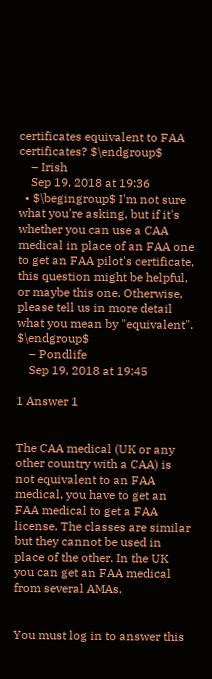certificates equivalent to FAA certificates? $\endgroup$
    – Irish
    Sep 19, 2018 at 19:36
  • $\begingroup$ I'm not sure what you're asking, but if it's whether you can use a CAA medical in place of an FAA one to get an FAA pilot's certificate, this question might be helpful, or maybe this one. Otherwise, please tell us in more detail what you mean by "equivalent". $\endgroup$
    – Pondlife
    Sep 19, 2018 at 19:45

1 Answer 1


The CAA medical (UK or any other country with a CAA) is not equivalent to an FAA medical, you have to get an FAA medical to get a FAA license. The classes are similar but they cannot be used in place of the other. In the UK you can get an FAA medical from several AMAs.


You must log in to answer this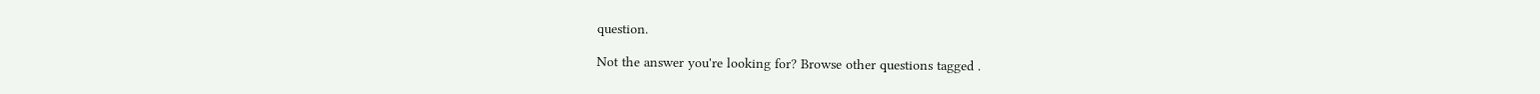question.

Not the answer you're looking for? Browse other questions tagged .